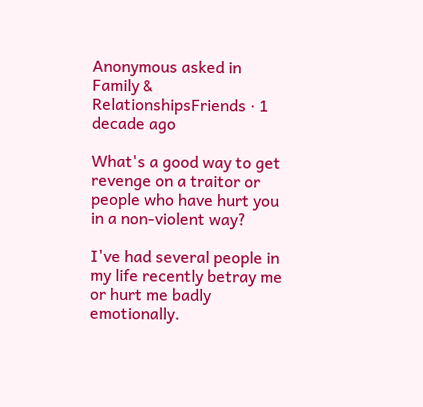Anonymous asked in Family & RelationshipsFriends · 1 decade ago

What's a good way to get revenge on a traitor or people who have hurt you in a non-violent way?

I've had several people in my life recently betray me or hurt me badly emotionally.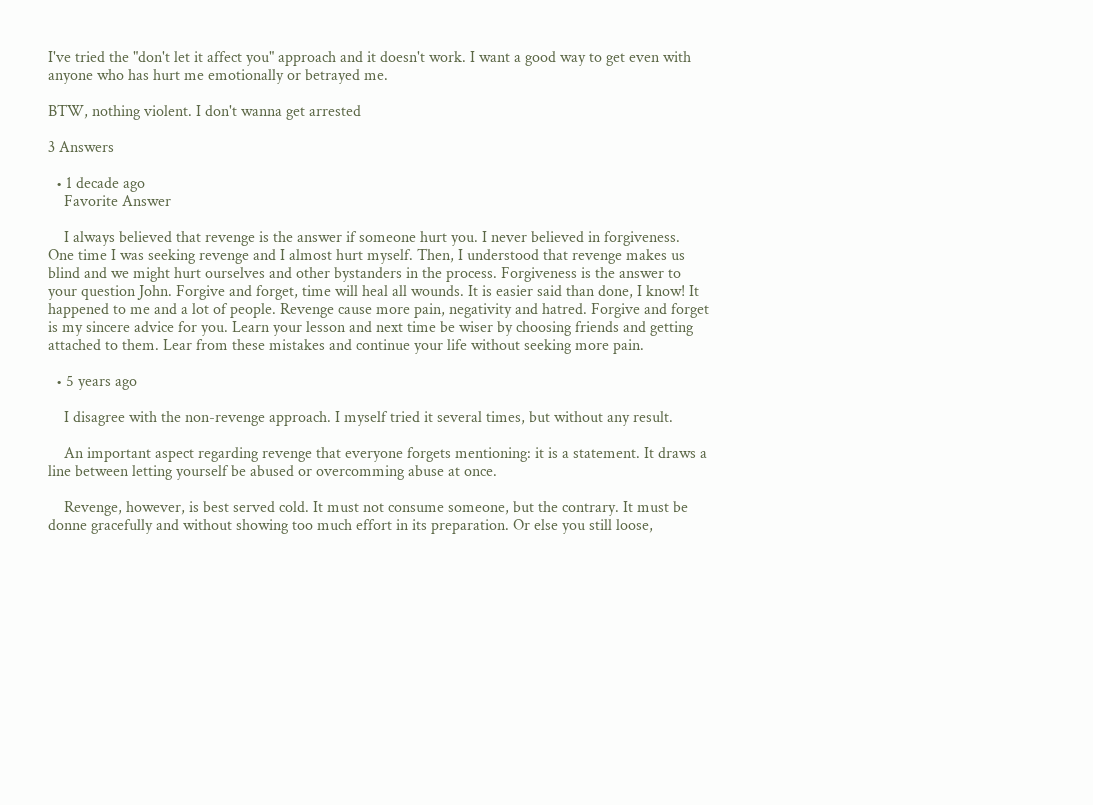I've tried the "don't let it affect you" approach and it doesn't work. I want a good way to get even with anyone who has hurt me emotionally or betrayed me.

BTW, nothing violent. I don't wanna get arrested

3 Answers

  • 1 decade ago
    Favorite Answer

    I always believed that revenge is the answer if someone hurt you. I never believed in forgiveness. One time I was seeking revenge and I almost hurt myself. Then, I understood that revenge makes us blind and we might hurt ourselves and other bystanders in the process. Forgiveness is the answer to your question John. Forgive and forget, time will heal all wounds. It is easier said than done, I know! It happened to me and a lot of people. Revenge cause more pain, negativity and hatred. Forgive and forget is my sincere advice for you. Learn your lesson and next time be wiser by choosing friends and getting attached to them. Lear from these mistakes and continue your life without seeking more pain.

  • 5 years ago

    I disagree with the non-revenge approach. I myself tried it several times, but without any result.

    An important aspect regarding revenge that everyone forgets mentioning: it is a statement. It draws a line between letting yourself be abused or overcomming abuse at once.

    Revenge, however, is best served cold. It must not consume someone, but the contrary. It must be donne gracefully and without showing too much effort in its preparation. Or else you still loose,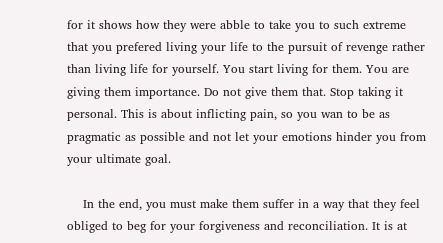for it shows how they were abble to take you to such extreme that you prefered living your life to the pursuit of revenge rather than living life for yourself. You start living for them. You are giving them importance. Do not give them that. Stop taking it personal. This is about inflicting pain, so you wan to be as pragmatic as possible and not let your emotions hinder you from your ultimate goal.

    In the end, you must make them suffer in a way that they feel obliged to beg for your forgiveness and reconciliation. It is at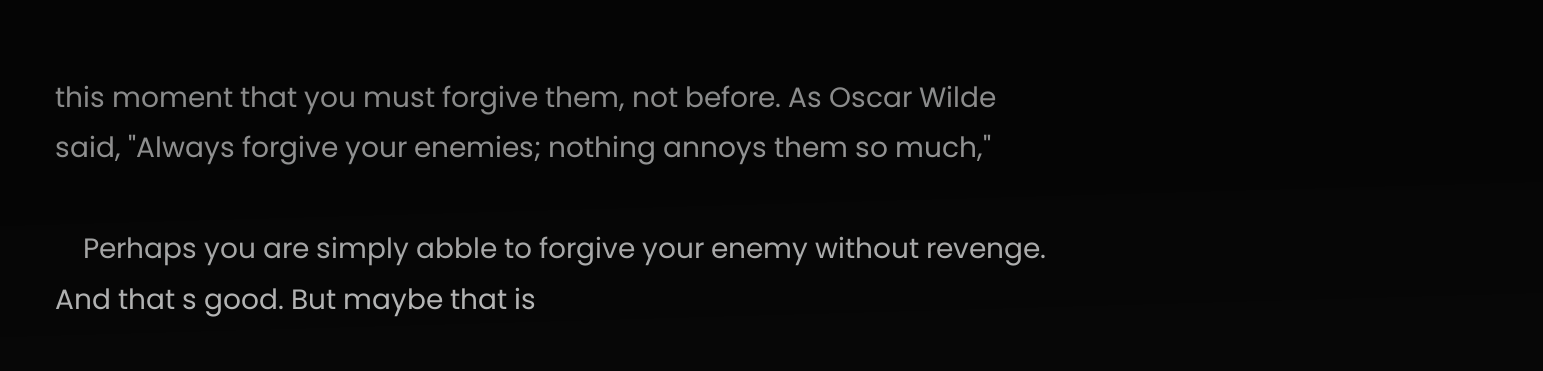this moment that you must forgive them, not before. As Oscar Wilde said, "Always forgive your enemies; nothing annoys them so much,"

    Perhaps you are simply abble to forgive your enemy without revenge. And that s good. But maybe that is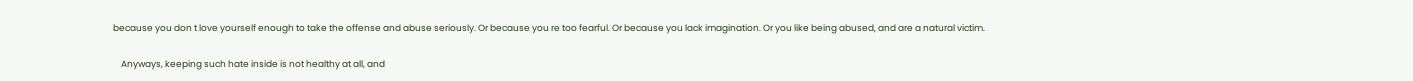because you don t love yourself enough to take the offense and abuse seriously. Or because you re too fearful. Or because you lack imagination. Or you like being abused, and are a natural victim.

    Anyways, keeping such hate inside is not healthy at all, and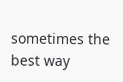sometimes the best way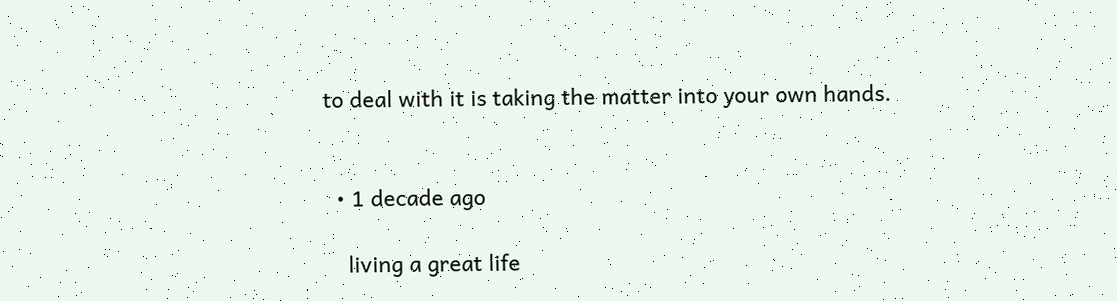to deal with it is taking the matter into your own hands.


  • 1 decade ago

    living a great life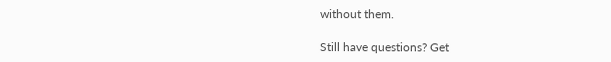without them.

Still have questions? Get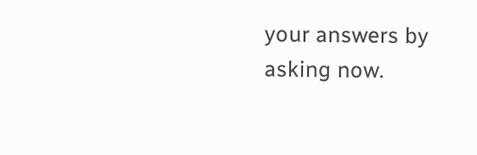your answers by asking now.